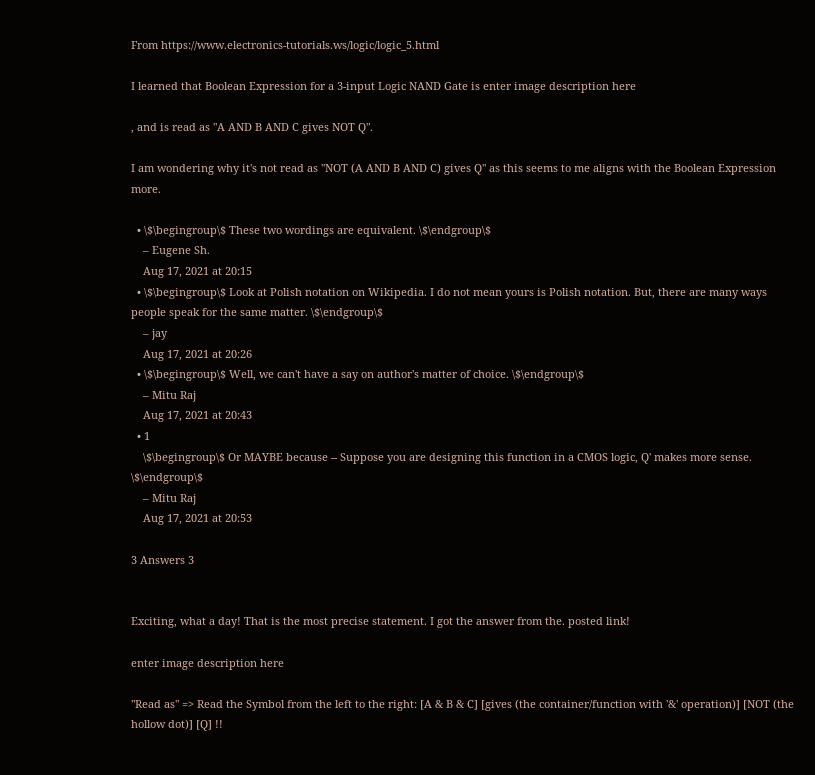From https://www.electronics-tutorials.ws/logic/logic_5.html

I learned that Boolean Expression for a 3-input Logic NAND Gate is enter image description here

, and is read as "A AND B AND C gives NOT Q".

I am wondering why it's not read as "NOT (A AND B AND C) gives Q" as this seems to me aligns with the Boolean Expression more.

  • \$\begingroup\$ These two wordings are equivalent. \$\endgroup\$
    – Eugene Sh.
    Aug 17, 2021 at 20:15
  • \$\begingroup\$ Look at Polish notation on Wikipedia. I do not mean yours is Polish notation. But, there are many ways people speak for the same matter. \$\endgroup\$
    – jay
    Aug 17, 2021 at 20:26
  • \$\begingroup\$ Well, we can't have a say on author's matter of choice. \$\endgroup\$
    – Mitu Raj
    Aug 17, 2021 at 20:43
  • 1
    \$\begingroup\$ Or MAYBE because -- Suppose you are designing this function in a CMOS logic, Q' makes more sense. \$\endgroup\$
    – Mitu Raj
    Aug 17, 2021 at 20:53

3 Answers 3


Exciting, what a day! That is the most precise statement. I got the answer from the. posted link!

enter image description here

"Read as" => Read the Symbol from the left to the right: [A & B & C] [gives (the container/function with '&' operation)] [NOT (the hollow dot)] [Q] !!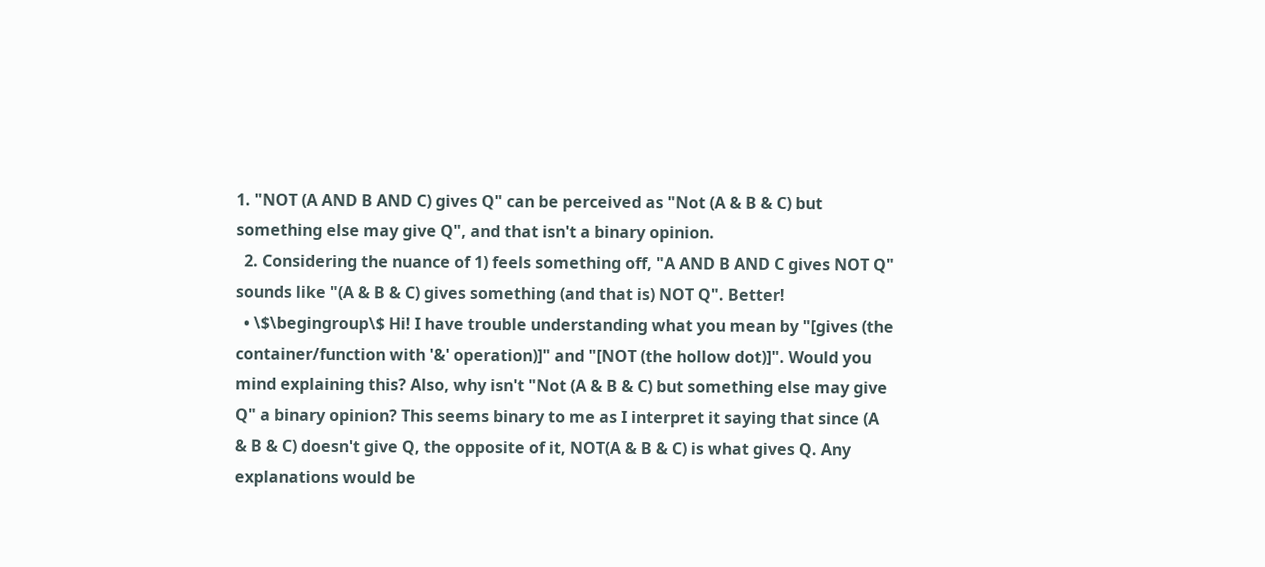1. "NOT (A AND B AND C) gives Q" can be perceived as "Not (A & B & C) but something else may give Q", and that isn't a binary opinion.
  2. Considering the nuance of 1) feels something off, "A AND B AND C gives NOT Q" sounds like "(A & B & C) gives something (and that is) NOT Q". Better!
  • \$\begingroup\$ Hi! I have trouble understanding what you mean by "[gives (the container/function with '&' operation)]" and "[NOT (the hollow dot)]". Would you mind explaining this? Also, why isn't "Not (A & B & C) but something else may give Q" a binary opinion? This seems binary to me as I interpret it saying that since (A & B & C) doesn't give Q, the opposite of it, NOT(A & B & C) is what gives Q. Any explanations would be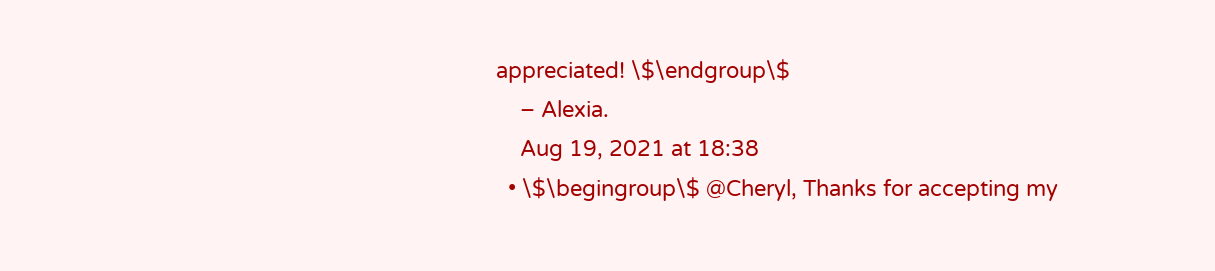appreciated! \$\endgroup\$
    – Alexia.
    Aug 19, 2021 at 18:38
  • \$\begingroup\$ @Cheryl, Thanks for accepting my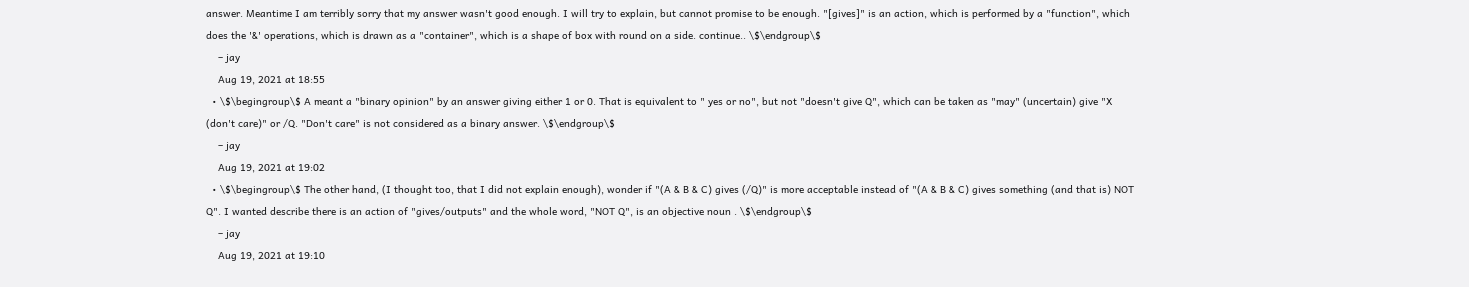answer. Meantime I am terribly sorry that my answer wasn't good enough. I will try to explain, but cannot promise to be enough. "[gives]" is an action, which is performed by a "function", which does the '&' operations, which is drawn as a "container", which is a shape of box with round on a side. continue.. \$\endgroup\$
    – jay
    Aug 19, 2021 at 18:55
  • \$\begingroup\$ A meant a "binary opinion" by an answer giving either 1 or 0. That is equivalent to " yes or no", but not "doesn't give Q", which can be taken as "may" (uncertain) give "X (don't care)" or /Q. "Don't care" is not considered as a binary answer. \$\endgroup\$
    – jay
    Aug 19, 2021 at 19:02
  • \$\begingroup\$ The other hand, (I thought too, that I did not explain enough), wonder if "(A & B & C) gives (/Q)" is more acceptable instead of "(A & B & C) gives something (and that is) NOT Q". I wanted describe there is an action of "gives/outputs" and the whole word, "NOT Q", is an objective noun . \$\endgroup\$
    – jay
    Aug 19, 2021 at 19:10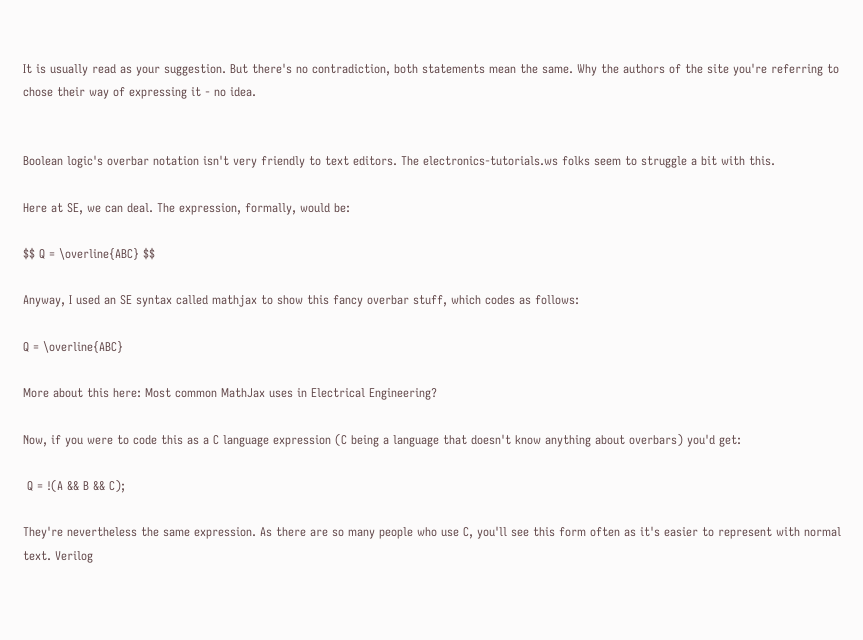It is usually read as your suggestion. But there's no contradiction, both statements mean the same. Why the authors of the site you're referring to chose their way of expressing it - no idea.


Boolean logic's overbar notation isn't very friendly to text editors. The electronics-tutorials.ws folks seem to struggle a bit with this.

Here at SE, we can deal. The expression, formally, would be:

$$ Q = \overline{ABC} $$

Anyway, I used an SE syntax called mathjax to show this fancy overbar stuff, which codes as follows:

Q = \overline{ABC}

More about this here: Most common MathJax uses in Electrical Engineering?

Now, if you were to code this as a C language expression (C being a language that doesn't know anything about overbars) you'd get:

 Q = !(A && B && C);

They're nevertheless the same expression. As there are so many people who use C, you'll see this form often as it's easier to represent with normal text. Verilog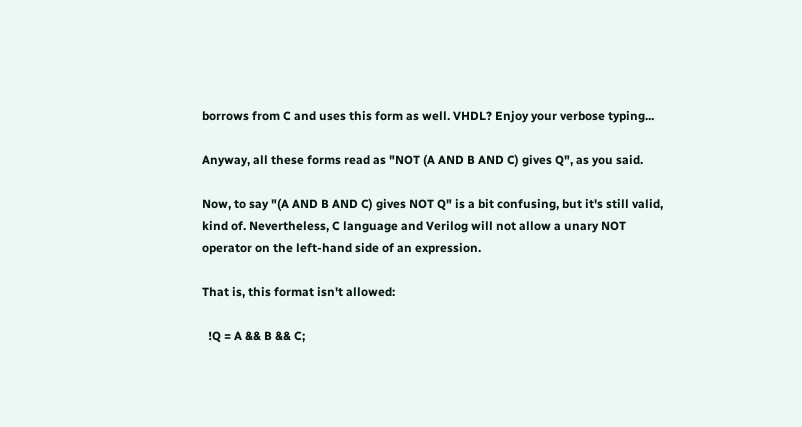borrows from C and uses this form as well. VHDL? Enjoy your verbose typing...

Anyway, all these forms read as "NOT (A AND B AND C) gives Q", as you said.

Now, to say "(A AND B AND C) gives NOT Q" is a bit confusing, but it's still valid, kind of. Nevertheless, C language and Verilog will not allow a unary NOT operator on the left-hand side of an expression.

That is, this format isn't allowed:

  !Q = A && B && C;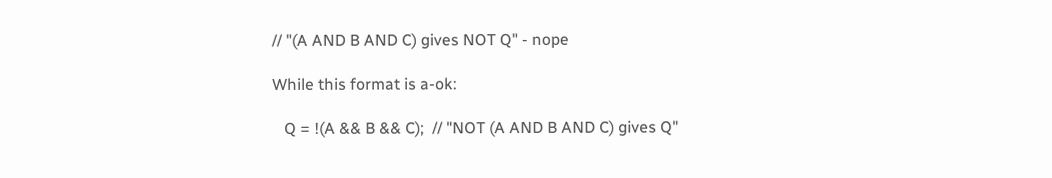// "(A AND B AND C) gives NOT Q" - nope

While this format is a-ok:

   Q = !(A && B && C);  // "NOT (A AND B AND C) gives Q"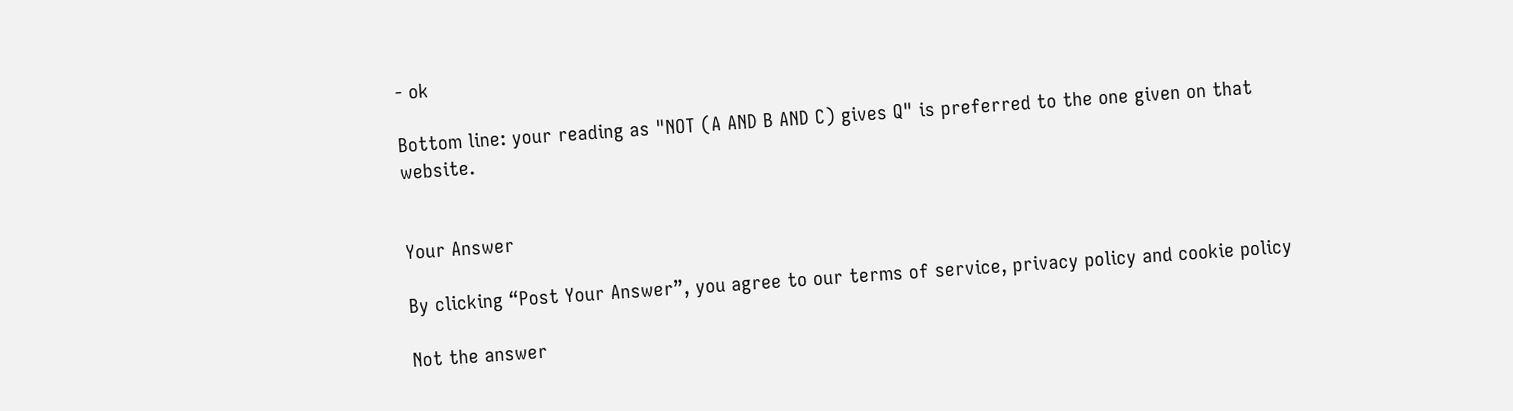- ok

Bottom line: your reading as "NOT (A AND B AND C) gives Q" is preferred to the one given on that website.


Your Answer

By clicking “Post Your Answer”, you agree to our terms of service, privacy policy and cookie policy

Not the answer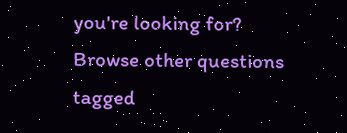you're looking for? Browse other questions tagged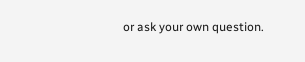or ask your own question.